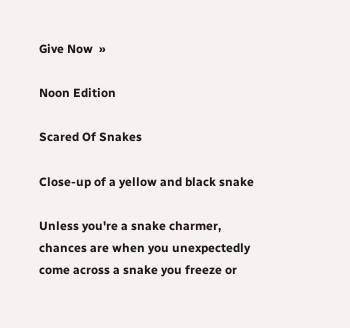Give Now  »

Noon Edition

Scared Of Snakes

Close-up of a yellow and black snake

Unless you're a snake charmer, chances are when you unexpectedly come across a snake you freeze or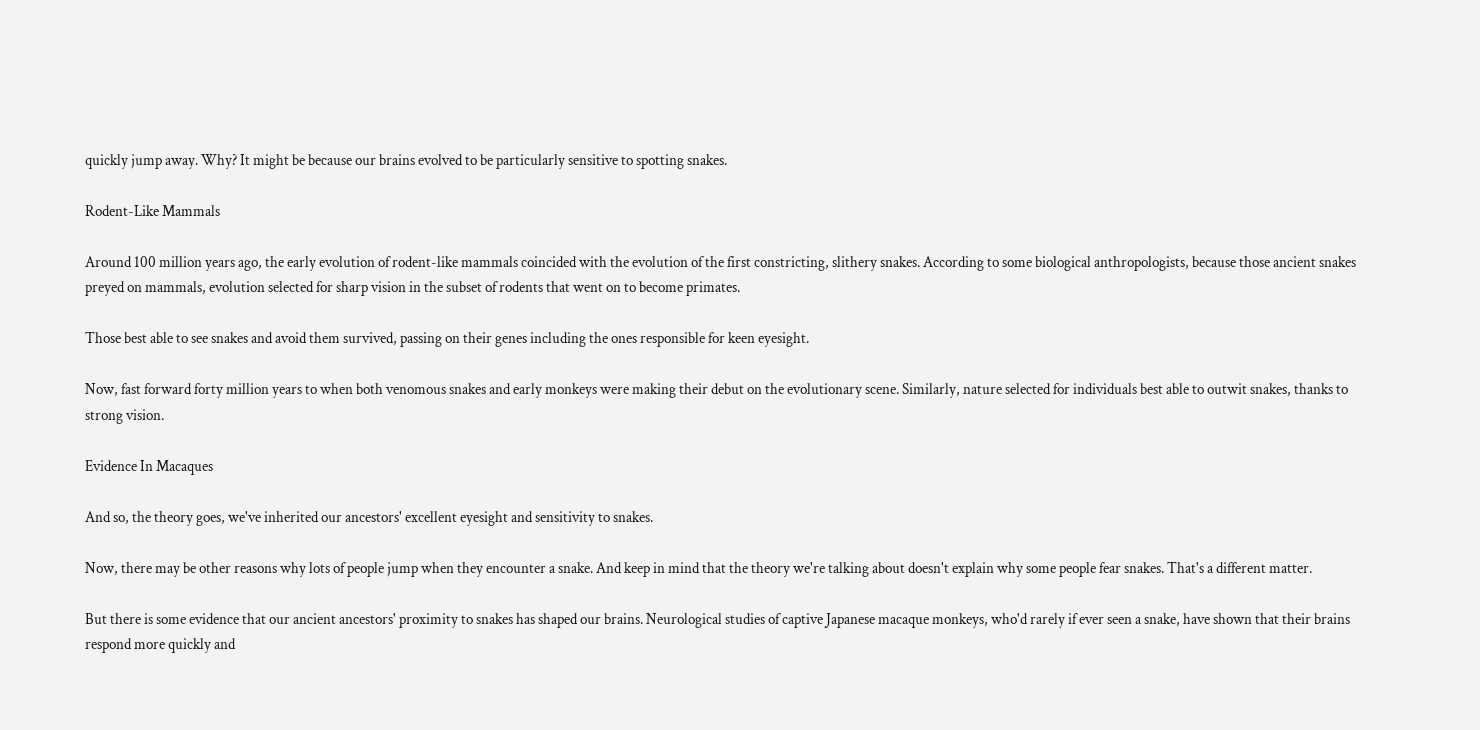quickly jump away. Why? It might be because our brains evolved to be particularly sensitive to spotting snakes.

Rodent-Like Mammals

Around 100 million years ago, the early evolution of rodent-like mammals coincided with the evolution of the first constricting, slithery snakes. According to some biological anthropologists, because those ancient snakes preyed on mammals, evolution selected for sharp vision in the subset of rodents that went on to become primates.

Those best able to see snakes and avoid them survived, passing on their genes including the ones responsible for keen eyesight.

Now, fast forward forty million years to when both venomous snakes and early monkeys were making their debut on the evolutionary scene. Similarly, nature selected for individuals best able to outwit snakes, thanks to strong vision.

Evidence In Macaques

And so, the theory goes, we've inherited our ancestors' excellent eyesight and sensitivity to snakes.

Now, there may be other reasons why lots of people jump when they encounter a snake. And keep in mind that the theory we're talking about doesn't explain why some people fear snakes. That's a different matter.

But there is some evidence that our ancient ancestors' proximity to snakes has shaped our brains. Neurological studies of captive Japanese macaque monkeys, who'd rarely if ever seen a snake, have shown that their brains respond more quickly and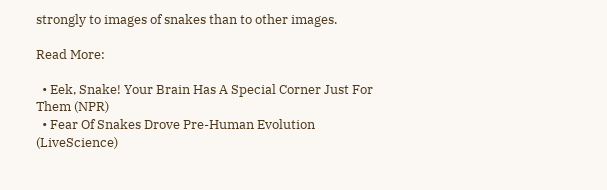strongly to images of snakes than to other images.

Read More:

  • Eek, Snake! Your Brain Has A Special Corner Just For Them (NPR)
  • Fear Of Snakes Drove Pre-Human Evolution (LiveScience)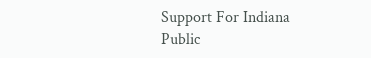Support For Indiana Public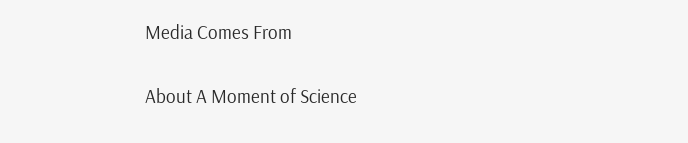Media Comes From

About A Moment of Science